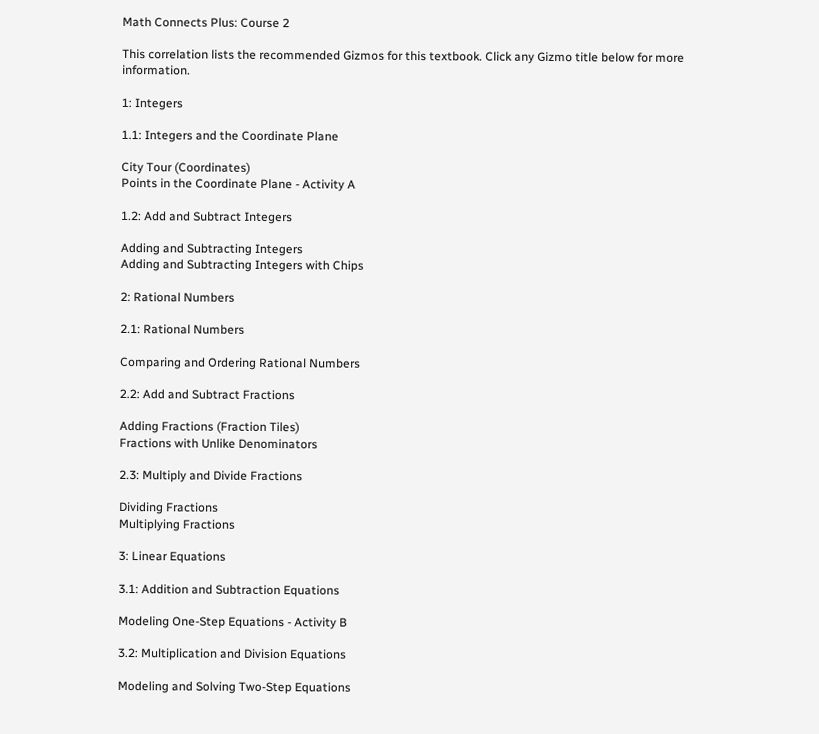Math Connects Plus: Course 2

This correlation lists the recommended Gizmos for this textbook. Click any Gizmo title below for more information.

1: Integers

1.1: Integers and the Coordinate Plane

City Tour (Coordinates)
Points in the Coordinate Plane - Activity A

1.2: Add and Subtract Integers

Adding and Subtracting Integers
Adding and Subtracting Integers with Chips

2: Rational Numbers

2.1: Rational Numbers

Comparing and Ordering Rational Numbers

2.2: Add and Subtract Fractions

Adding Fractions (Fraction Tiles)
Fractions with Unlike Denominators

2.3: Multiply and Divide Fractions

Dividing Fractions
Multiplying Fractions

3: Linear Equations

3.1: Addition and Subtraction Equations

Modeling One-Step Equations - Activity B

3.2: Multiplication and Division Equations

Modeling and Solving Two-Step Equations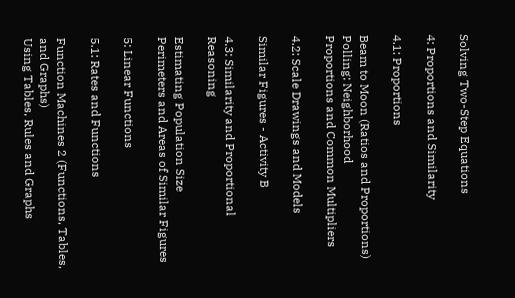Solving Two-Step Equations

4: Proportions and Similarity

4.1: Proportions

Beam to Moon (Ratios and Proportions)
Polling: Neighborhood
Proportions and Common Multipliers

4.2: Scale Drawings and Models

Similar Figures - Activity B

4.3: Similarity and Proportional Reasoning

Estimating Population Size
Perimeters and Areas of Similar Figures

5: Linear Functions

5.1: Rates and Functions

Function Machines 2 (Functions, Tables, and Graphs)
Using Tables, Rules and Graphs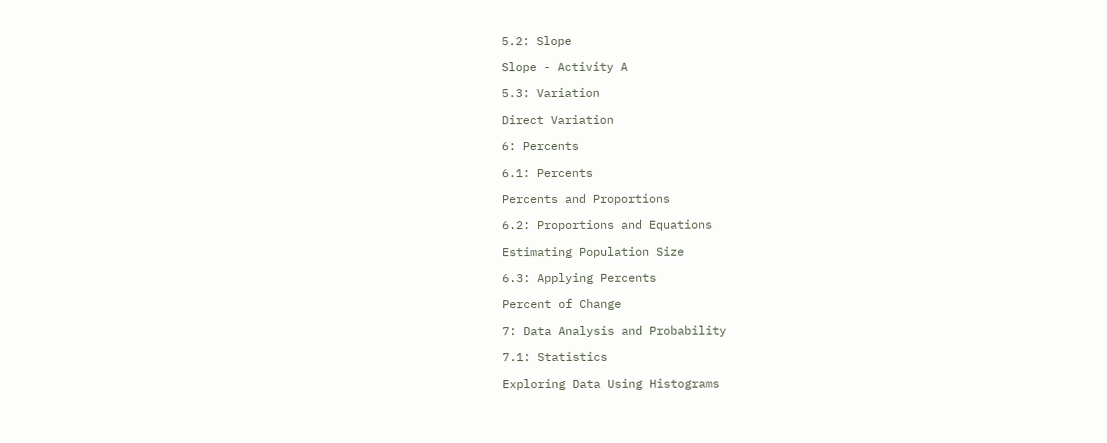5.2: Slope

Slope - Activity A

5.3: Variation

Direct Variation

6: Percents

6.1: Percents

Percents and Proportions

6.2: Proportions and Equations

Estimating Population Size

6.3: Applying Percents

Percent of Change

7: Data Analysis and Probability

7.1: Statistics

Exploring Data Using Histograms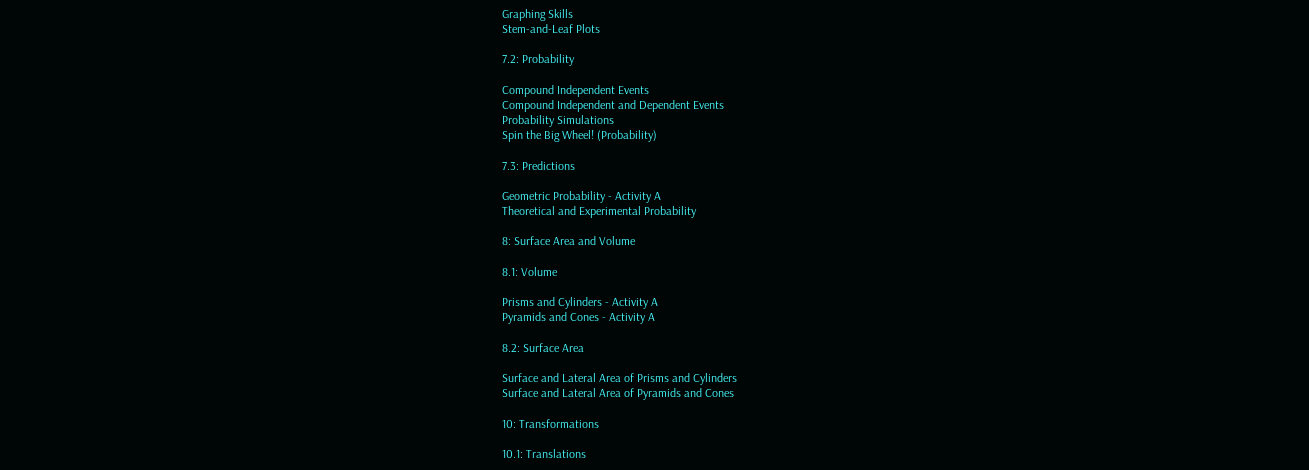Graphing Skills
Stem-and-Leaf Plots

7.2: Probability

Compound Independent Events
Compound Independent and Dependent Events
Probability Simulations
Spin the Big Wheel! (Probability)

7.3: Predictions

Geometric Probability - Activity A
Theoretical and Experimental Probability

8: Surface Area and Volume

8.1: Volume

Prisms and Cylinders - Activity A
Pyramids and Cones - Activity A

8.2: Surface Area

Surface and Lateral Area of Prisms and Cylinders
Surface and Lateral Area of Pyramids and Cones

10: Transformations

10.1: Translations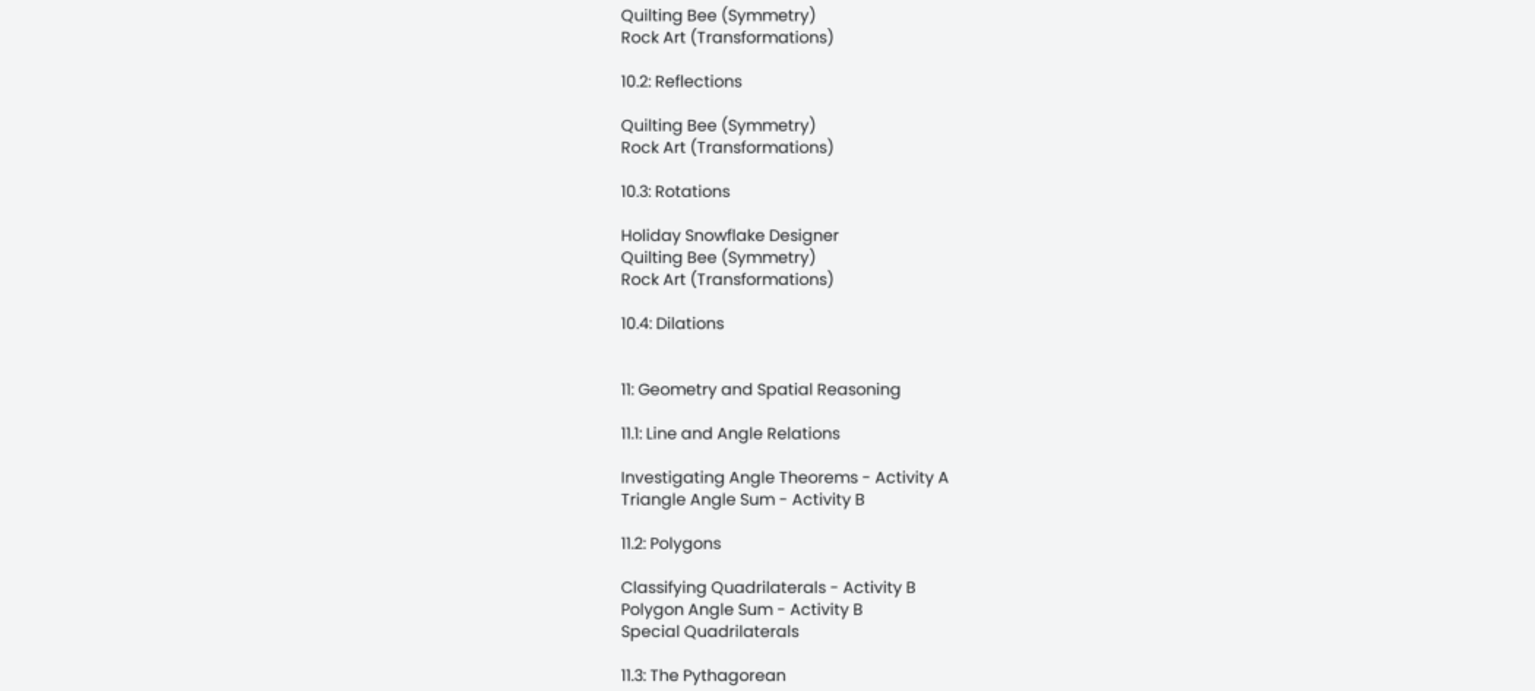Quilting Bee (Symmetry)
Rock Art (Transformations)

10.2: Reflections

Quilting Bee (Symmetry)
Rock Art (Transformations)

10.3: Rotations

Holiday Snowflake Designer
Quilting Bee (Symmetry)
Rock Art (Transformations)

10.4: Dilations


11: Geometry and Spatial Reasoning

11.1: Line and Angle Relations

Investigating Angle Theorems - Activity A
Triangle Angle Sum - Activity B

11.2: Polygons

Classifying Quadrilaterals - Activity B
Polygon Angle Sum - Activity B
Special Quadrilaterals

11.3: The Pythagorean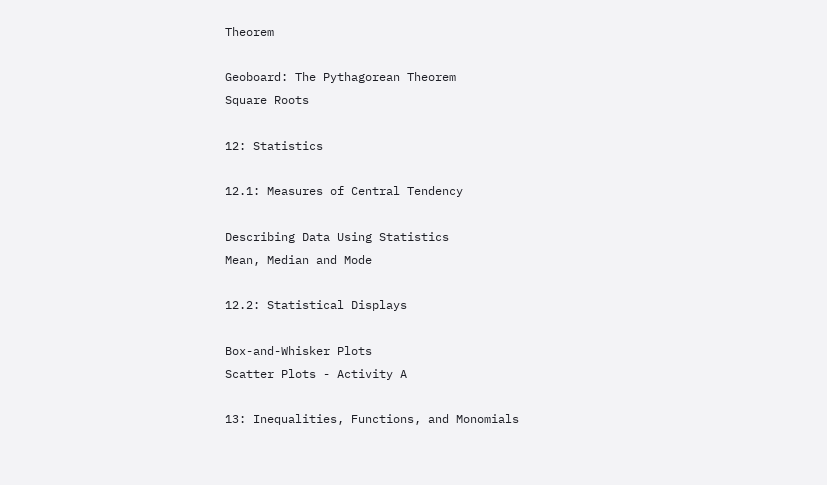Theorem

Geoboard: The Pythagorean Theorem
Square Roots

12: Statistics

12.1: Measures of Central Tendency

Describing Data Using Statistics
Mean, Median and Mode

12.2: Statistical Displays

Box-and-Whisker Plots
Scatter Plots - Activity A

13: Inequalities, Functions, and Monomials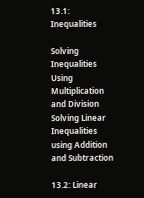13.1: Inequalities

Solving Inequalities Using Multiplication and Division
Solving Linear Inequalities using Addition and Subtraction

13.2: Linear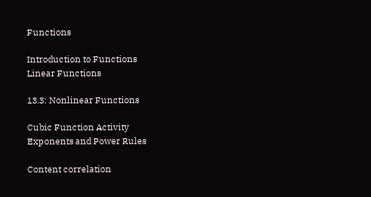Functions

Introduction to Functions
Linear Functions

13.3: Nonlinear Functions

Cubic Function Activity
Exponents and Power Rules

Content correlation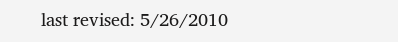last revised: 5/26/2010